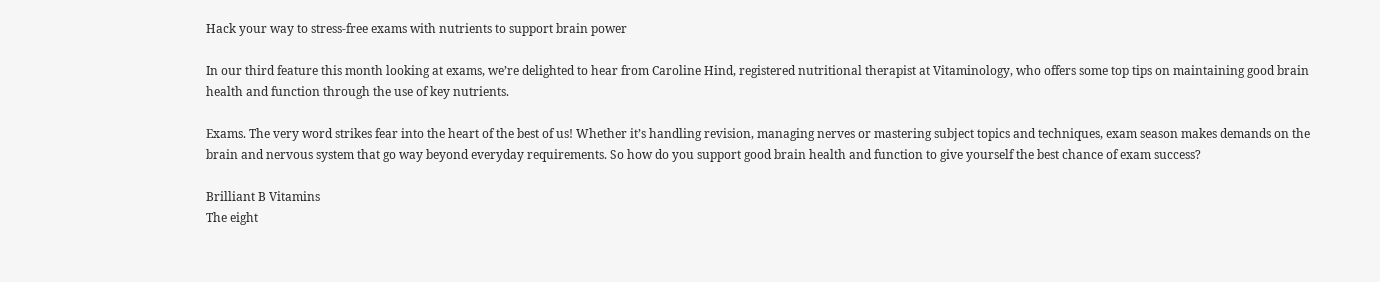Hack your way to stress-free exams with nutrients to support brain power

In our third feature this month looking at exams, we’re delighted to hear from Caroline Hind, registered nutritional therapist at Vitaminology, who offers some top tips on maintaining good brain health and function through the use of key nutrients.

Exams. The very word strikes fear into the heart of the best of us! Whether it’s handling revision, managing nerves or mastering subject topics and techniques, exam season makes demands on the brain and nervous system that go way beyond everyday requirements. So how do you support good brain health and function to give yourself the best chance of exam success?

Brilliant B Vitamins
The eight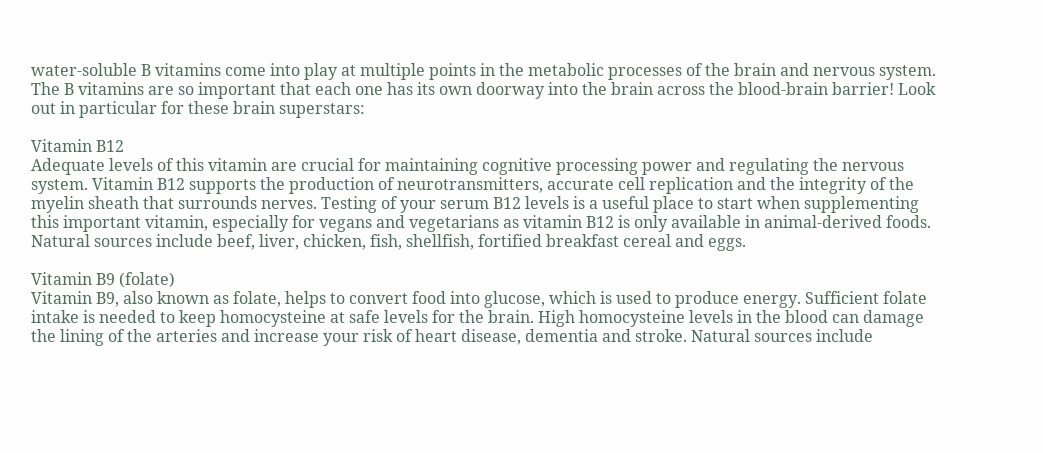water-soluble B vitamins come into play at multiple points in the metabolic processes of the brain and nervous system. The B vitamins are so important that each one has its own doorway into the brain across the blood-brain barrier! Look out in particular for these brain superstars:

Vitamin B12
Adequate levels of this vitamin are crucial for maintaining cognitive processing power and regulating the nervous system. Vitamin B12 supports the production of neurotransmitters, accurate cell replication and the integrity of the myelin sheath that surrounds nerves. Testing of your serum B12 levels is a useful place to start when supplementing this important vitamin, especially for vegans and vegetarians as vitamin B12 is only available in animal-derived foods. Natural sources include beef, liver, chicken, fish, shellfish, fortified breakfast cereal and eggs.

Vitamin B9 (folate)
Vitamin B9, also known as folate, helps to convert food into glucose, which is used to produce energy. Sufficient folate intake is needed to keep homocysteine at safe levels for the brain. High homocysteine levels in the blood can damage the lining of the arteries and increase your risk of heart disease, dementia and stroke. Natural sources include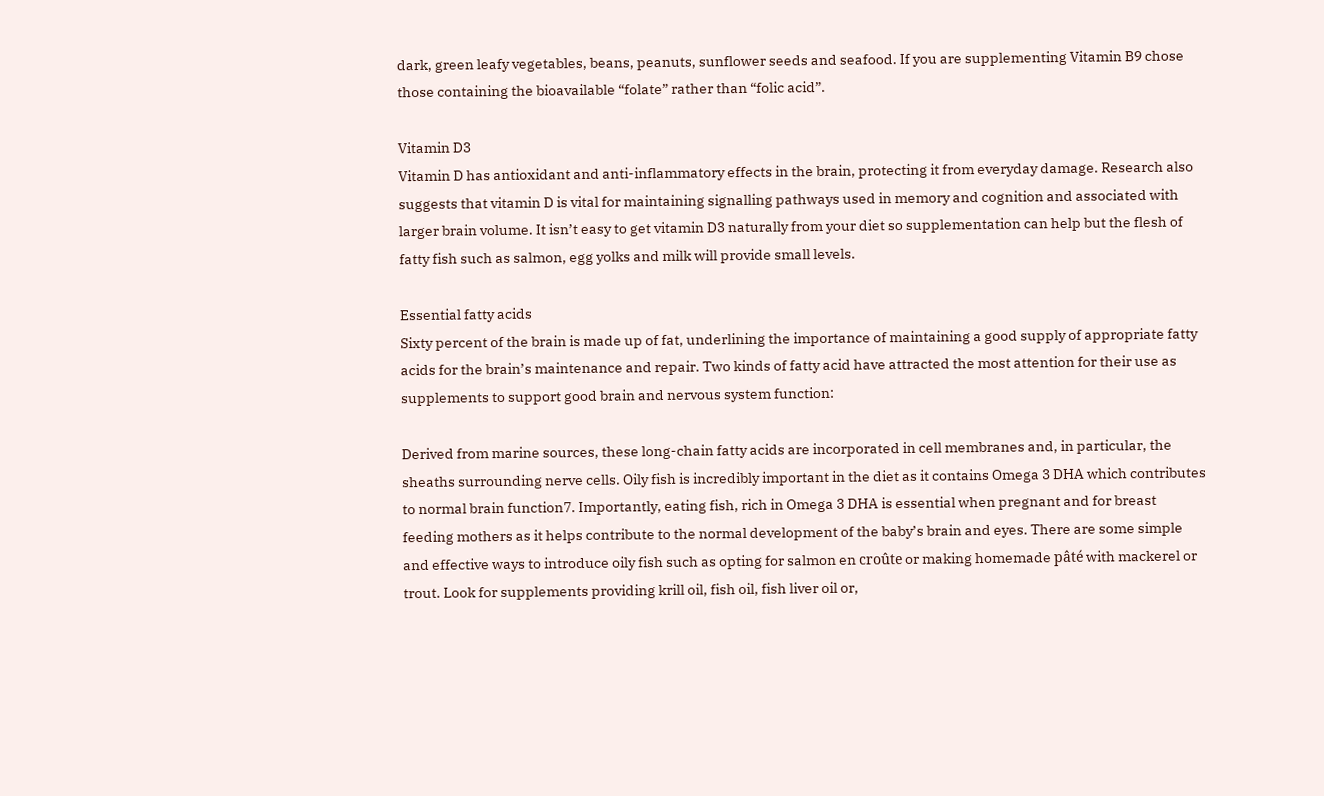dark, green leafy vegetables, beans, peanuts, sunflower seeds and seafood. If you are supplementing Vitamin B9 chose those containing the bioavailable “folate” rather than “folic acid”.

Vitamin D3
Vitamin D has antioxidant and anti-inflammatory effects in the brain, protecting it from everyday damage. Research also suggests that vitamin D is vital for maintaining signalling pathways used in memory and cognition and associated with larger brain volume. It isn’t easy to get vitamin D3 naturally from your diet so supplementation can help but the flesh of fatty fish such as salmon, egg yolks and milk will provide small levels.

Essential fatty acids
Sixty percent of the brain is made up of fat, underlining the importance of maintaining a good supply of appropriate fatty acids for the brain’s maintenance and repair. Two kinds of fatty acid have attracted the most attention for their use as supplements to support good brain and nervous system function:

Derived from marine sources, these long-chain fatty acids are incorporated in cell membranes and, in particular, the sheaths surrounding nerve cells. Oily fish is incredibly important in the diet as it contains Omega 3 DHA which contributes to normal brain function7. Importantly, eating fish, rich in Omega 3 DHA is essential when pregnant and for breast feeding mothers as it helps contribute to the normal development of the baby’s brain and eyes. There are some simple and effective ways to introduce oily fish such as opting for salmon en croûte or making homemade pâté with mackerel or trout. Look for supplements providing krill oil, fish oil, fish liver oil or,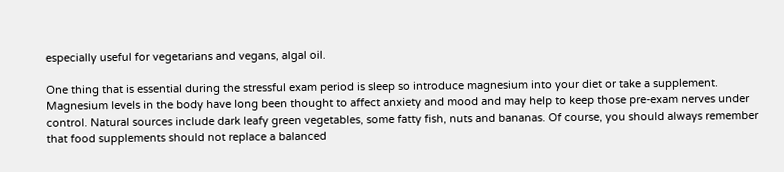especially useful for vegetarians and vegans, algal oil.

One thing that is essential during the stressful exam period is sleep so introduce magnesium into your diet or take a supplement. Magnesium levels in the body have long been thought to affect anxiety and mood and may help to keep those pre-exam nerves under control. Natural sources include dark leafy green vegetables, some fatty fish, nuts and bananas. Of course, you should always remember that food supplements should not replace a balanced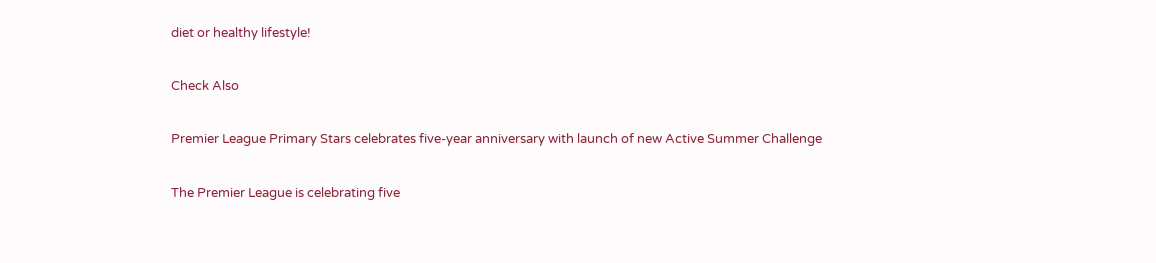diet or healthy lifestyle!

Check Also

Premier League Primary Stars celebrates five-year anniversary with launch of new Active Summer Challenge

The Premier League is celebrating five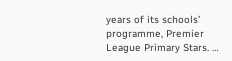years of its schools’ programme, Premier League Primary Stars. …